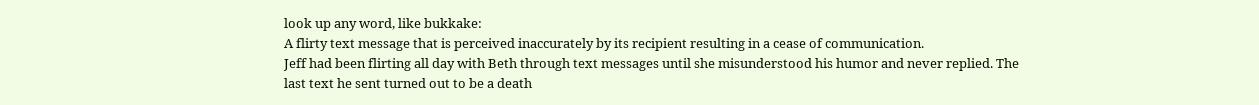look up any word, like bukkake:
A flirty text message that is perceived inaccurately by its recipient resulting in a cease of communication.
Jeff had been flirting all day with Beth through text messages until she misunderstood his humor and never replied. The last text he sent turned out to be a death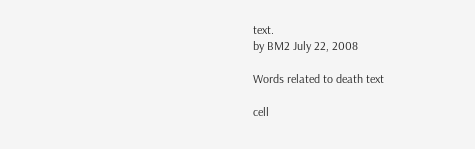text.
by BM2 July 22, 2008

Words related to death text

cell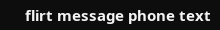flirt message phone text